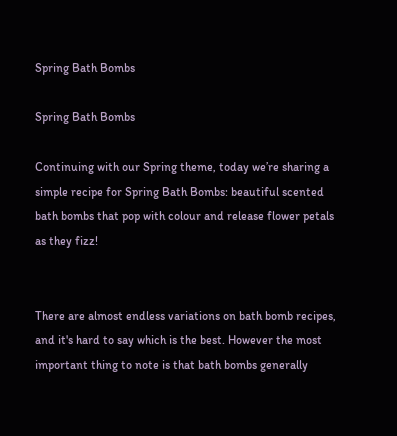Spring Bath Bombs

Spring Bath Bombs

Continuing with our Spring theme, today we’re sharing a simple recipe for Spring Bath Bombs: beautiful scented bath bombs that pop with colour and release flower petals as they fizz!


There are almost endless variations on bath bomb recipes, and it's hard to say which is the best. However the most important thing to note is that bath bombs generally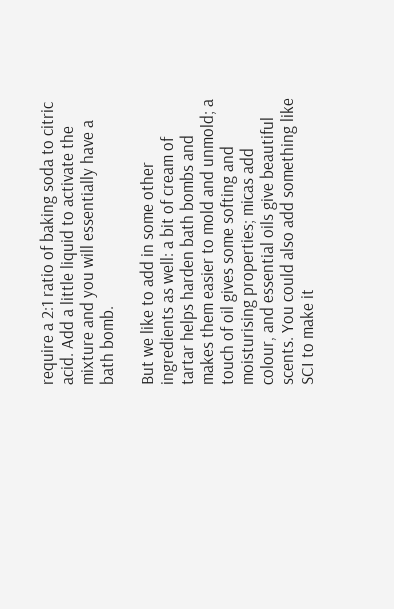require a 2:1 ratio of baking soda to citric acid. Add a little liquid to activate the mixture and you will essentially have a bath bomb.

But we like to add in some other ingredients as well: a bit of cream of tartar helps harden bath bombs and makes them easier to mold and unmold; a touch of oil gives some softing and moisturising properties; micas add colour, and essential oils give beautiful scents. You could also add something like  SCI to make it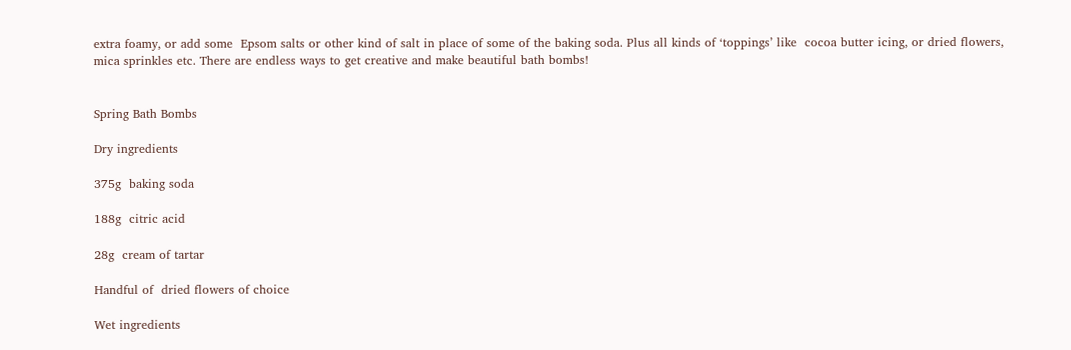extra foamy, or add some  Epsom salts or other kind of salt in place of some of the baking soda. Plus all kinds of ‘toppings’ like  cocoa butter icing, or dried flowers, mica sprinkles etc. There are endless ways to get creative and make beautiful bath bombs!


Spring Bath Bombs

Dry ingredients

375g  baking soda

188g  citric acid

28g  cream of tartar

Handful of  dried flowers of choice

Wet ingredients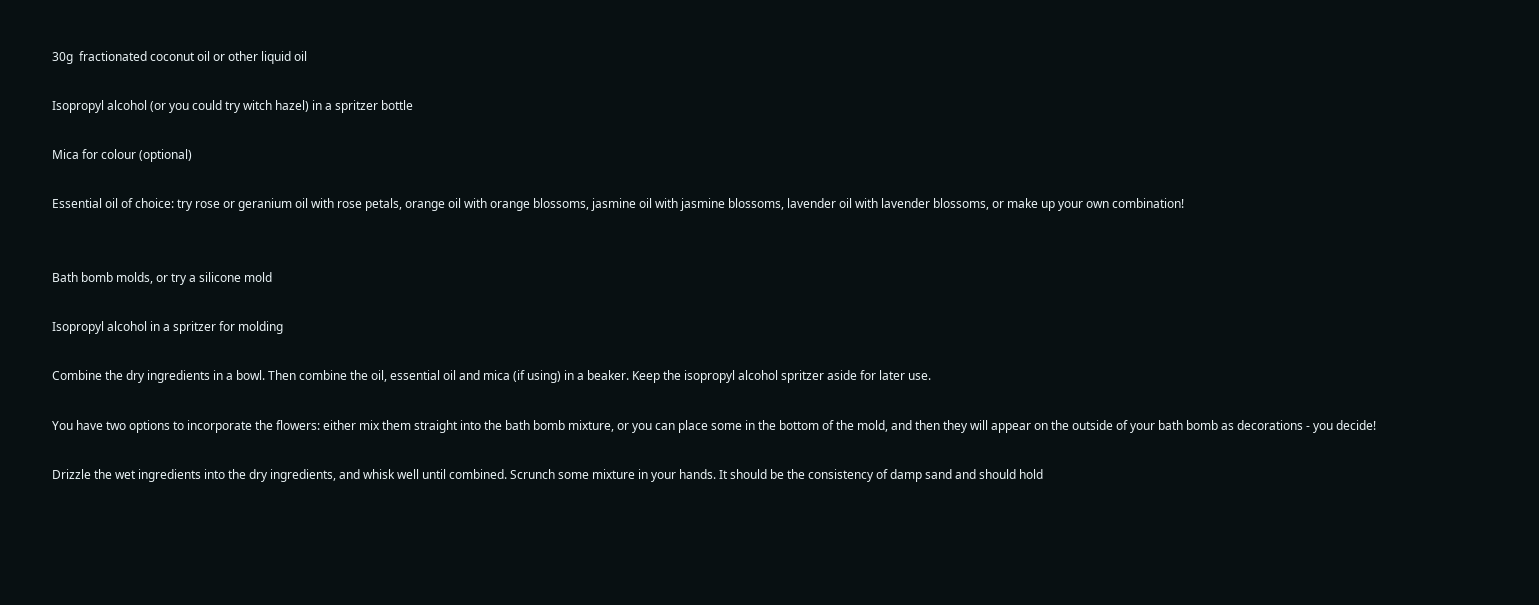30g  fractionated coconut oil or other liquid oil

Isopropyl alcohol (or you could try witch hazel) in a spritzer bottle

Mica for colour (optional)

Essential oil of choice: try rose or geranium oil with rose petals, orange oil with orange blossoms, jasmine oil with jasmine blossoms, lavender oil with lavender blossoms, or make up your own combination!


Bath bomb molds, or try a silicone mold

Isopropyl alcohol in a spritzer for molding

Combine the dry ingredients in a bowl. Then combine the oil, essential oil and mica (if using) in a beaker. Keep the isopropyl alcohol spritzer aside for later use.

You have two options to incorporate the flowers: either mix them straight into the bath bomb mixture, or you can place some in the bottom of the mold, and then they will appear on the outside of your bath bomb as decorations - you decide!

Drizzle the wet ingredients into the dry ingredients, and whisk well until combined. Scrunch some mixture in your hands. It should be the consistency of damp sand and should hold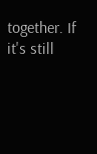together. If it's still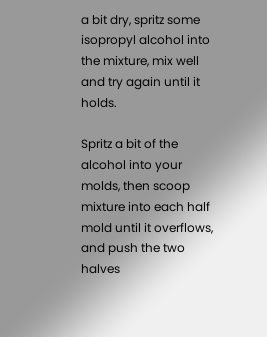a bit dry, spritz some isopropyl alcohol into the mixture, mix well and try again until it holds.

Spritz a bit of the alcohol into your molds, then scoop mixture into each half mold until it overflows, and push the two halves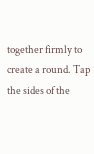together firmly to create a round. Tap the sides of the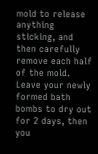mold to release anything sticking, and then carefully remove each half of the mold. Leave your newly formed bath bombs to dry out for 2 days, then you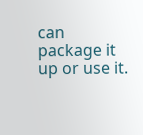can package it up or use it.